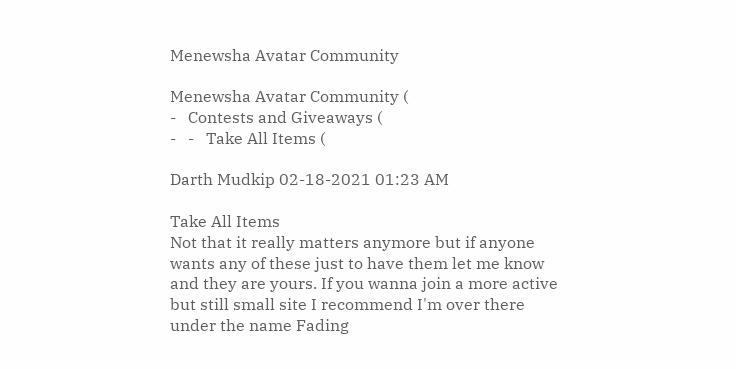Menewsha Avatar Community

Menewsha Avatar Community (
-   Contests and Giveaways (
-   -   Take All Items (

Darth Mudkip 02-18-2021 01:23 AM

Take All Items
Not that it really matters anymore but if anyone wants any of these just to have them let me know and they are yours. If you wanna join a more active but still small site I recommend I'm over there under the name Fading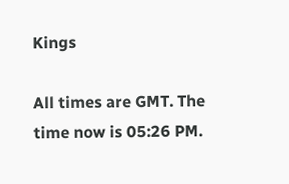Kings

All times are GMT. The time now is 05:26 PM.